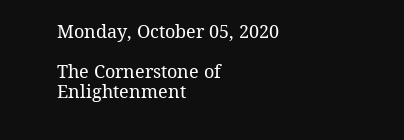Monday, October 05, 2020

The Cornerstone of Enlightenment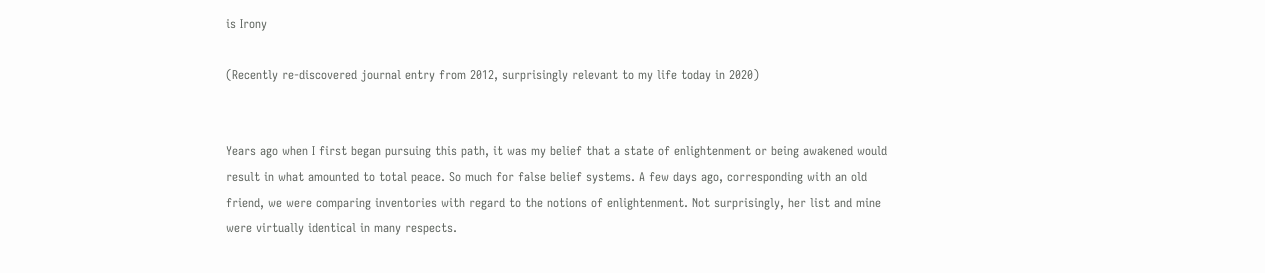is Irony

(Recently re-discovered journal entry from 2012, surprisingly relevant to my life today in 2020)


Years ago when I first began pursuing this path, it was my belief that a state of enlightenment or being awakened would result in what amounted to total peace. So much for false belief systems. A few days ago, corresponding with an old friend, we were comparing inventories with regard to the notions of enlightenment. Not surprisingly, her list and mine were virtually identical in many respects.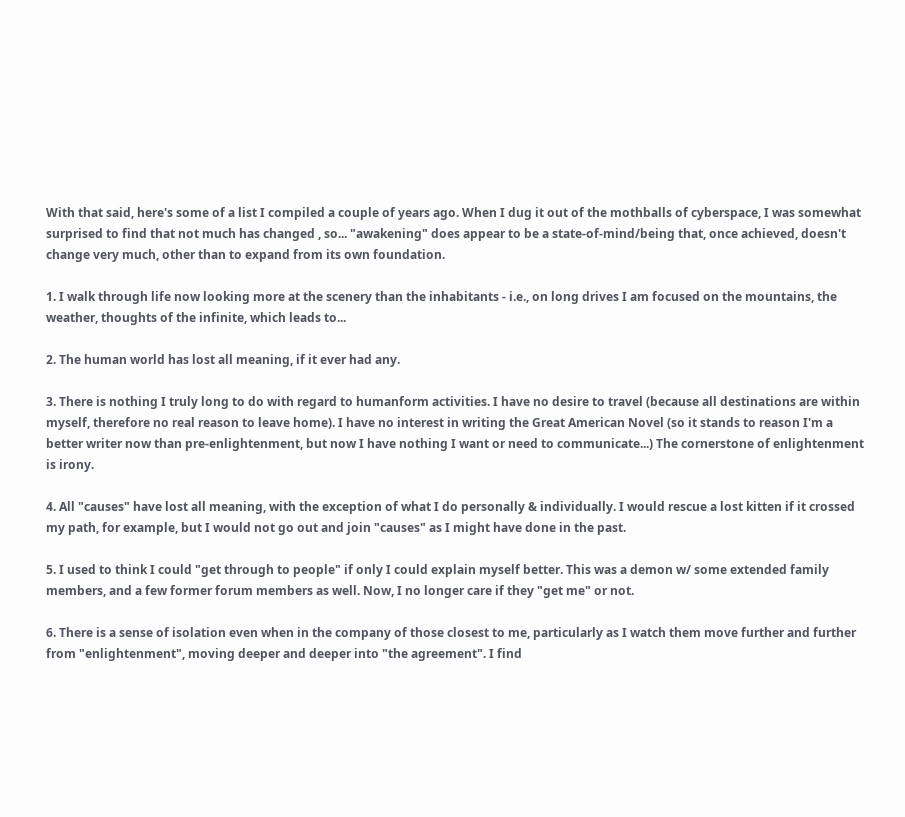With that said, here's some of a list I compiled a couple of years ago. When I dug it out of the mothballs of cyberspace, I was somewhat surprised to find that not much has changed , so... "awakening" does appear to be a state-of-mind/being that, once achieved, doesn't change very much, other than to expand from its own foundation.

1. I walk through life now looking more at the scenery than the inhabitants - i.e., on long drives I am focused on the mountains, the weather, thoughts of the infinite, which leads to...

2. The human world has lost all meaning, if it ever had any.

3. There is nothing I truly long to do with regard to humanform activities. I have no desire to travel (because all destinations are within myself, therefore no real reason to leave home). I have no interest in writing the Great American Novel (so it stands to reason I'm a better writer now than pre-enlightenment, but now I have nothing I want or need to communicate...) The cornerstone of enlightenment is irony.

4. All "causes" have lost all meaning, with the exception of what I do personally & individually. I would rescue a lost kitten if it crossed my path, for example, but I would not go out and join "causes" as I might have done in the past.

5. I used to think I could "get through to people" if only I could explain myself better. This was a demon w/ some extended family members, and a few former forum members as well. Now, I no longer care if they "get me" or not.

6. There is a sense of isolation even when in the company of those closest to me, particularly as I watch them move further and further from "enlightenment", moving deeper and deeper into "the agreement". I find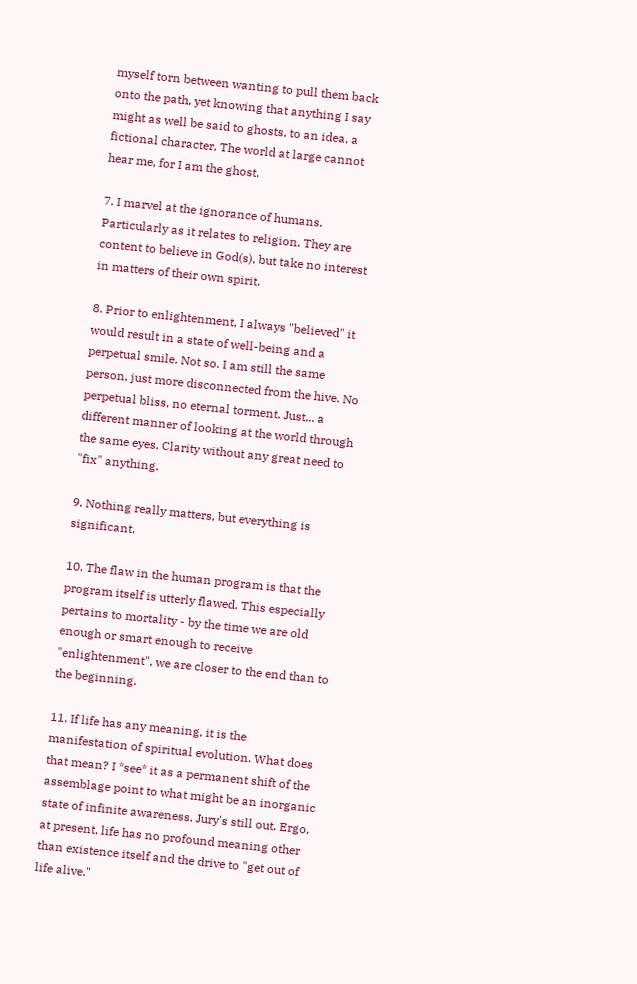myself torn between wanting to pull them back onto the path, yet knowing that anything I say might as well be said to ghosts, to an idea, a fictional character. The world at large cannot hear me, for I am the ghost.

7. I marvel at the ignorance of humans. Particularly as it relates to religion. They are content to believe in God(s), but take no interest in matters of their own spirit.

8. Prior to enlightenment, I always "believed" it would result in a state of well-being and a perpetual smile. Not so. I am still the same person, just more disconnected from the hive. No perpetual bliss, no eternal torment. Just... a different manner of looking at the world through the same eyes. Clarity without any great need to "fix" anything.

9. Nothing really matters, but everything is significant.

10. The flaw in the human program is that the program itself is utterly flawed. This especially pertains to mortality - by the time we are old enough or smart enough to receive "enlightenment", we are closer to the end than to the beginning.

11. If life has any meaning, it is the manifestation of spiritual evolution. What does that mean? I *see* it as a permanent shift of the assemblage point to what might be an inorganic state of infinite awareness. Jury's still out. Ergo, at present, life has no profound meaning other than existence itself and the drive to "get out of life alive."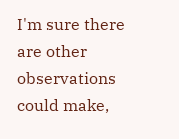I'm sure there are other observations could make,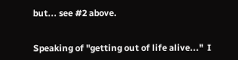but... see #2 above.


Speaking of "getting out of life alive..."  I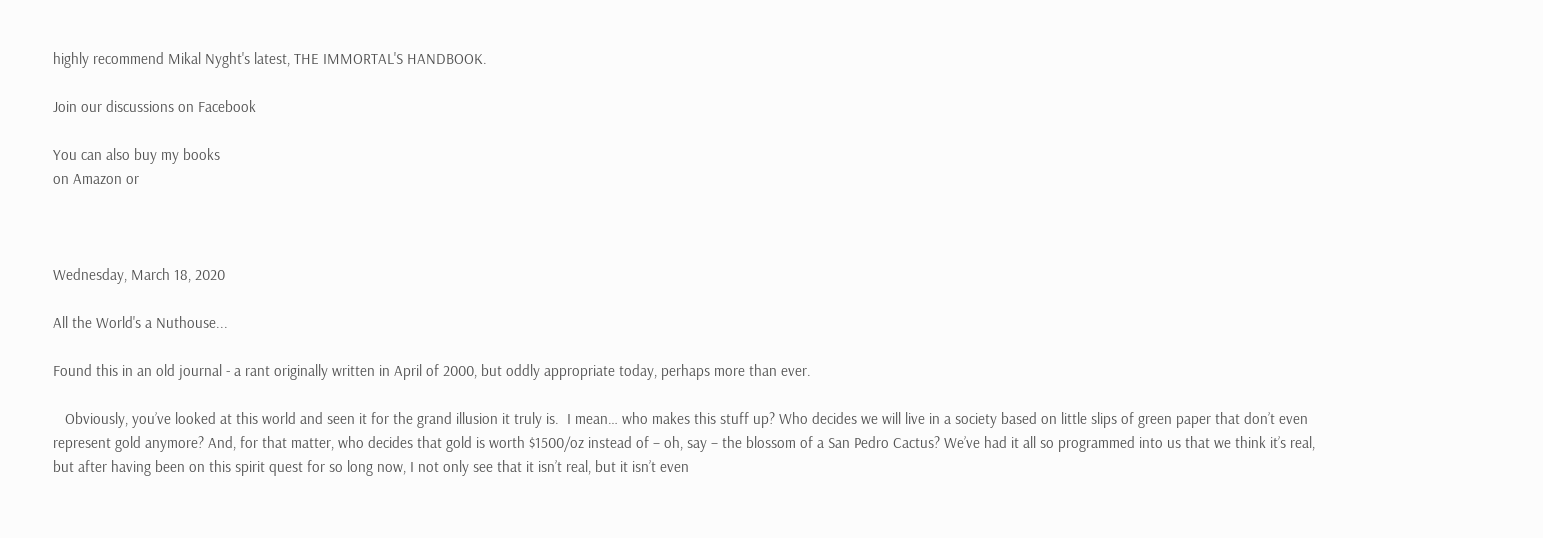highly recommend Mikal Nyght's latest, THE IMMORTAL'S HANDBOOK.

Join our discussions on Facebook

You can also buy my books
on Amazon or



Wednesday, March 18, 2020

All the World's a Nuthouse...

Found this in an old journal - a rant originally written in April of 2000, but oddly appropriate today, perhaps more than ever.

   Obviously, you’ve looked at this world and seen it for the grand illusion it truly is.  I mean… who makes this stuff up? Who decides we will live in a society based on little slips of green paper that don’t even represent gold anymore? And, for that matter, who decides that gold is worth $1500/oz instead of – oh, say – the blossom of a San Pedro Cactus? We’ve had it all so programmed into us that we think it’s real, but after having been on this spirit quest for so long now, I not only see that it isn’t real, but it isn’t even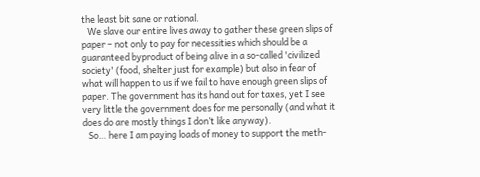the least bit sane or rational.
   We slave our entire lives away to gather these green slips of paper – not only to pay for necessities which should be a guaranteed byproduct of being alive in a so-called 'civilized society' (food, shelter just for example) but also in fear of what will happen to us if we fail to have enough green slips of paper. The government has its hand out for taxes, yet I see very little the government does for me personally (and what it does do are mostly things I don’t like anyway).
   So… here I am paying loads of money to support the meth-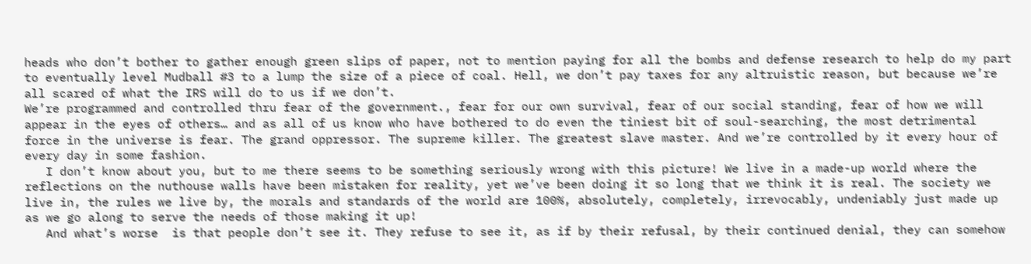heads who don’t bother to gather enough green slips of paper, not to mention paying for all the bombs and defense research to help do my part to eventually level Mudball #3 to a lump the size of a piece of coal. Hell, we don’t pay taxes for any altruistic reason, but because we’re all scared of what the IRS will do to us if we don’t.
We’re programmed and controlled thru fear of the government., fear for our own survival, fear of our social standing, fear of how we will appear in the eyes of others… and as all of us know who have bothered to do even the tiniest bit of soul-searching, the most detrimental force in the universe is fear. The grand oppressor. The supreme killer. The greatest slave master. And we’re controlled by it every hour of every day in some fashion.
   I don’t know about you, but to me there seems to be something seriously wrong with this picture! We live in a made-up world where the reflections on the nuthouse walls have been mistaken for reality, yet we’ve been doing it so long that we think it is real. The society we live in, the rules we live by, the morals and standards of the world are 100%, absolutely, completely, irrevocably, undeniably just made up as we go along to serve the needs of those making it up!
   And what’s worse  is that people don’t see it. They refuse to see it, as if by their refusal, by their continued denial, they can somehow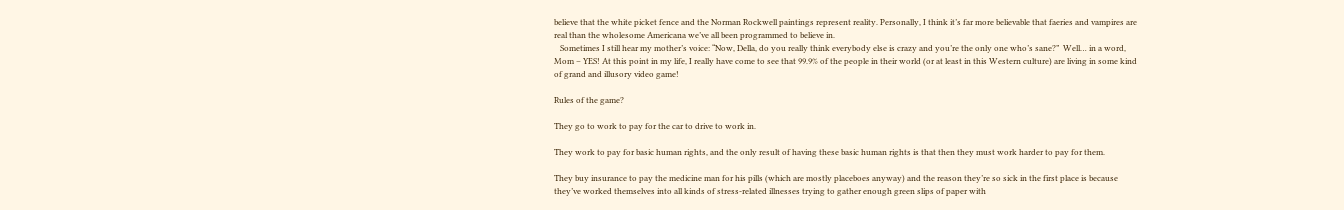believe that the white picket fence and the Norman Rockwell paintings represent reality. Personally, I think it’s far more believable that faeries and vampires are real than the wholesome Americana we’ve all been programmed to believe in.
   Sometimes I still hear my mother’s voice: “Now, Della, do you really think everybody else is crazy and you’re the only one who’s sane?”  Well… in a word, Mom – YES! At this point in my life, I really have come to see that 99.9% of the people in their world (or at least in this Western culture) are living in some kind of grand and illusory video game!

Rules of the game?

They go to work to pay for the car to drive to work in.

They work to pay for basic human rights, and the only result of having these basic human rights is that then they must work harder to pay for them.

They buy insurance to pay the medicine man for his pills (which are mostly placeboes anyway) and the reason they’re so sick in the first place is because they’ve worked themselves into all kinds of stress-related illnesses trying to gather enough green slips of paper with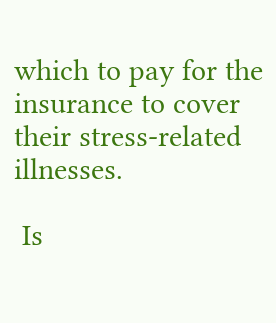which to pay for the insurance to cover their stress-related illnesses.

 Is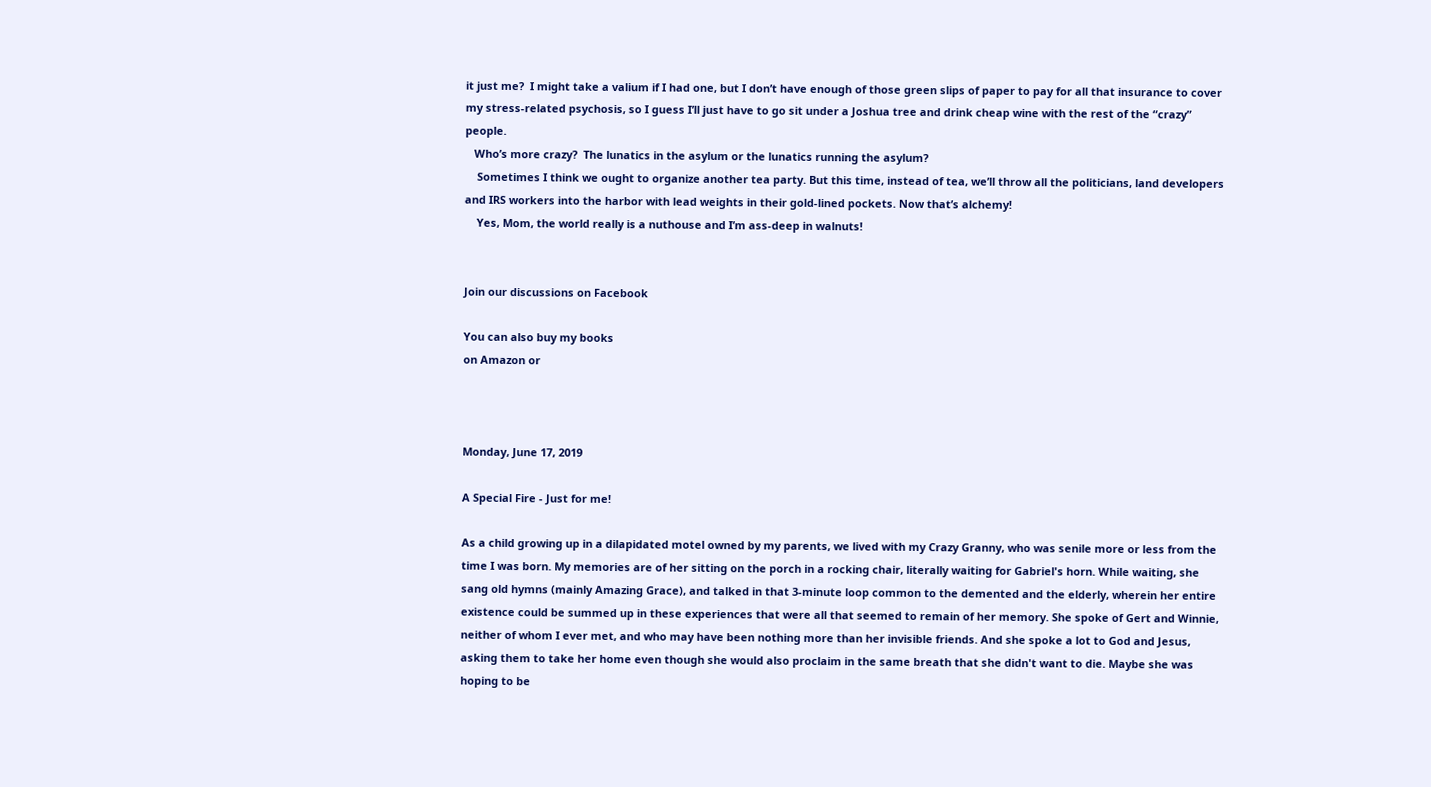it just me?  I might take a valium if I had one, but I don’t have enough of those green slips of paper to pay for all that insurance to cover my stress-related psychosis, so I guess I’ll just have to go sit under a Joshua tree and drink cheap wine with the rest of the “crazy” people.
   Who’s more crazy?  The lunatics in the asylum or the lunatics running the asylum?
    Sometimes I think we ought to organize another tea party. But this time, instead of tea, we’ll throw all the politicians, land developers and IRS workers into the harbor with lead weights in their gold-lined pockets. Now that’s alchemy!
    Yes, Mom, the world really is a nuthouse and I’m ass-deep in walnuts!


Join our discussions on Facebook

You can also buy my books
on Amazon or



Monday, June 17, 2019

A Special Fire - Just for me!

As a child growing up in a dilapidated motel owned by my parents, we lived with my Crazy Granny, who was senile more or less from the time I was born. My memories are of her sitting on the porch in a rocking chair, literally waiting for Gabriel's horn. While waiting, she sang old hymns (mainly Amazing Grace), and talked in that 3-minute loop common to the demented and the elderly, wherein her entire existence could be summed up in these experiences that were all that seemed to remain of her memory. She spoke of Gert and Winnie, neither of whom I ever met, and who may have been nothing more than her invisible friends. And she spoke a lot to God and Jesus, asking them to take her home even though she would also proclaim in the same breath that she didn't want to die. Maybe she was hoping to be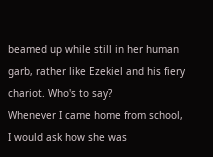beamed up while still in her human garb, rather like Ezekiel and his fiery chariot. Who's to say?
Whenever I came home from school, I would ask how she was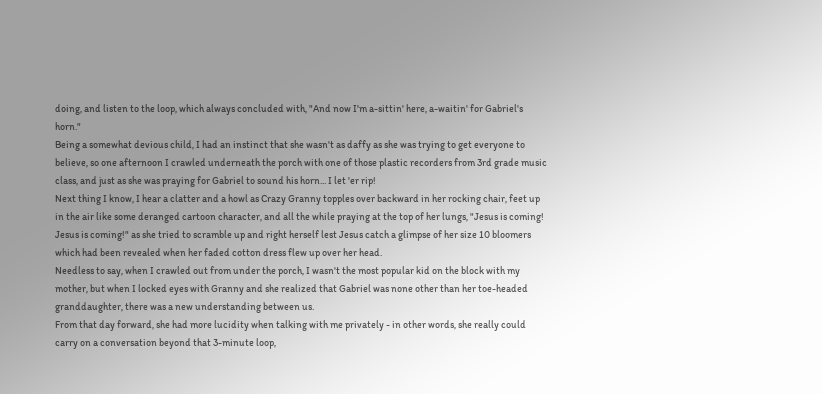doing, and listen to the loop, which always concluded with, "And now I'm a-sittin' here, a-waitin' for Gabriel's horn."
Being a somewhat devious child, I had an instinct that she wasn't as daffy as she was trying to get everyone to believe, so one afternoon I crawled underneath the porch with one of those plastic recorders from 3rd grade music class, and just as she was praying for Gabriel to sound his horn... I let 'er rip!
Next thing I know, I hear a clatter and a howl as Crazy Granny topples over backward in her rocking chair, feet up in the air like some deranged cartoon character, and all the while praying at the top of her lungs, "Jesus is coming! Jesus is coming!" as she tried to scramble up and right herself lest Jesus catch a glimpse of her size 10 bloomers which had been revealed when her faded cotton dress flew up over her head.
Needless to say, when I crawled out from under the porch, I wasn't the most popular kid on the block with my mother, but when I locked eyes with Granny and she realized that Gabriel was none other than her toe-headed granddaughter, there was a new understanding between us.
From that day forward, she had more lucidity when talking with me privately - in other words, she really could carry on a conversation beyond that 3-minute loop,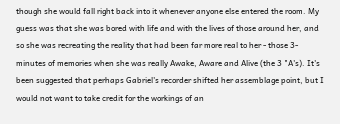though she would fall right back into it whenever anyone else entered the room. My guess was that she was bored with life and with the lives of those around her, and so she was recreating the reality that had been far more real to her - those 3-minutes of memories when she was really Awake, Aware and Alive (the 3 "A's). It's been suggested that perhaps Gabriel's recorder shifted her assemblage point, but I would not want to take credit for the workings of an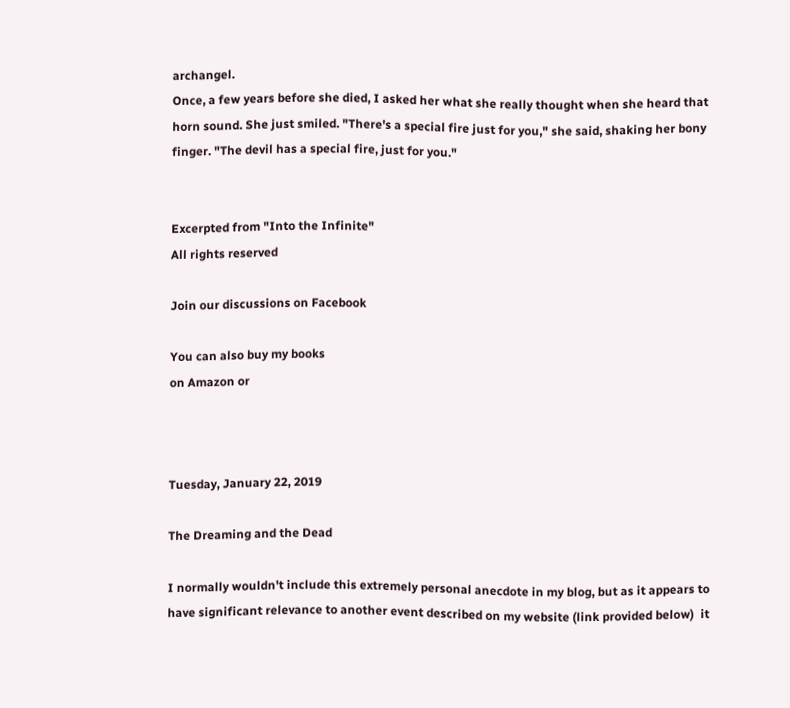archangel.
Once, a few years before she died, I asked her what she really thought when she heard that horn sound. She just smiled. "There's a special fire just for you," she said, shaking her bony finger. "The devil has a special fire, just for you."


Excerpted from "Into the Infinite"
All rights reserved

Join our discussions on Facebook

You can also buy my books
on Amazon or



Tuesday, January 22, 2019

The Dreaming and the Dead

I normally wouldn't include this extremely personal anecdote in my blog, but as it appears to have significant relevance to another event described on my website (link provided below)  it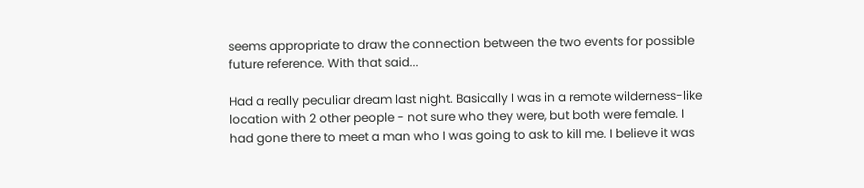seems appropriate to draw the connection between the two events for possible future reference. With that said...

Had a really peculiar dream last night. Basically I was in a remote wilderness-like location with 2 other people - not sure who they were, but both were female. I had gone there to meet a man who I was going to ask to kill me. I believe it was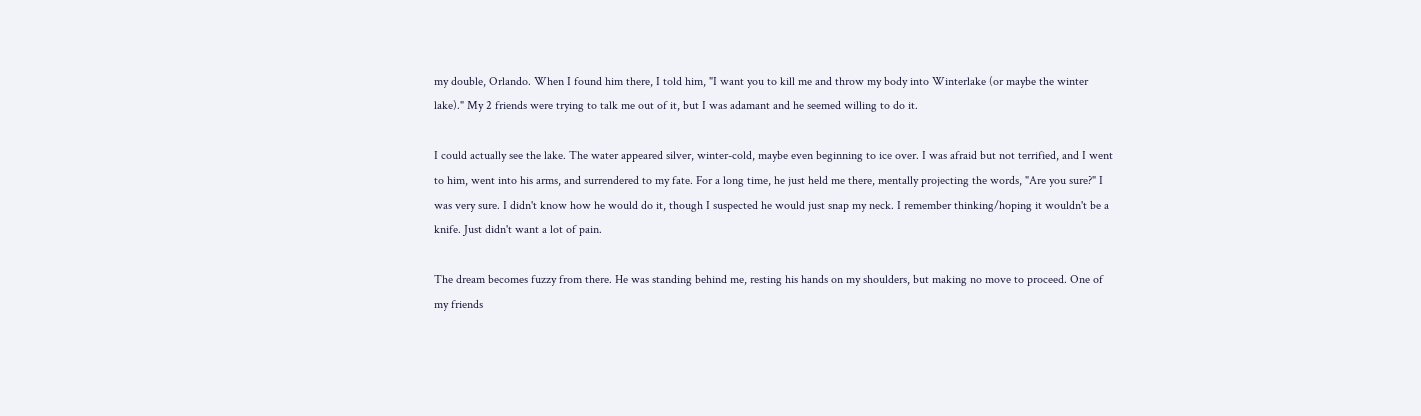my double, Orlando. When I found him there, I told him, "I want you to kill me and throw my body into Winterlake (or maybe the winter lake)." My 2 friends were trying to talk me out of it, but I was adamant and he seemed willing to do it.

I could actually see the lake. The water appeared silver, winter-cold, maybe even beginning to ice over. I was afraid but not terrified, and I went to him, went into his arms, and surrendered to my fate. For a long time, he just held me there, mentally projecting the words, "Are you sure?" I was very sure. I didn't know how he would do it, though I suspected he would just snap my neck. I remember thinking/hoping it wouldn't be a knife. Just didn't want a lot of pain.

The dream becomes fuzzy from there. He was standing behind me, resting his hands on my shoulders, but making no move to proceed. One of my friends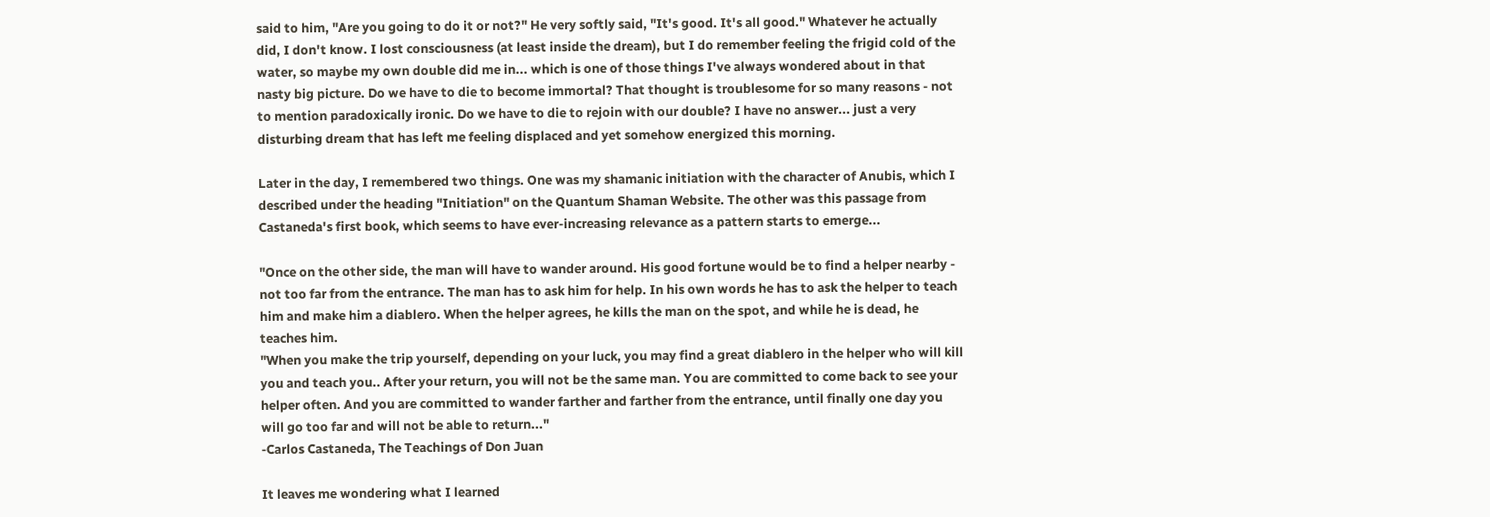said to him, "Are you going to do it or not?" He very softly said, "It's good. It's all good." Whatever he actually did, I don't know. I lost consciousness (at least inside the dream), but I do remember feeling the frigid cold of the water, so maybe my own double did me in... which is one of those things I've always wondered about in that nasty big picture. Do we have to die to become immortal? That thought is troublesome for so many reasons - not to mention paradoxically ironic. Do we have to die to rejoin with our double? I have no answer... just a very disturbing dream that has left me feeling displaced and yet somehow energized this morning.

Later in the day, I remembered two things. One was my shamanic initiation with the character of Anubis, which I described under the heading "Initiation" on the Quantum Shaman Website. The other was this passage from Castaneda's first book, which seems to have ever-increasing relevance as a pattern starts to emerge...

"Once on the other side, the man will have to wander around. His good fortune would be to find a helper nearby - not too far from the entrance. The man has to ask him for help. In his own words he has to ask the helper to teach him and make him a diablero. When the helper agrees, he kills the man on the spot, and while he is dead, he teaches him.
"When you make the trip yourself, depending on your luck, you may find a great diablero in the helper who will kill you and teach you.. After your return, you will not be the same man. You are committed to come back to see your helper often. And you are committed to wander farther and farther from the entrance, until finally one day you will go too far and will not be able to return..."
-Carlos Castaneda, The Teachings of Don Juan

It leaves me wondering what I learned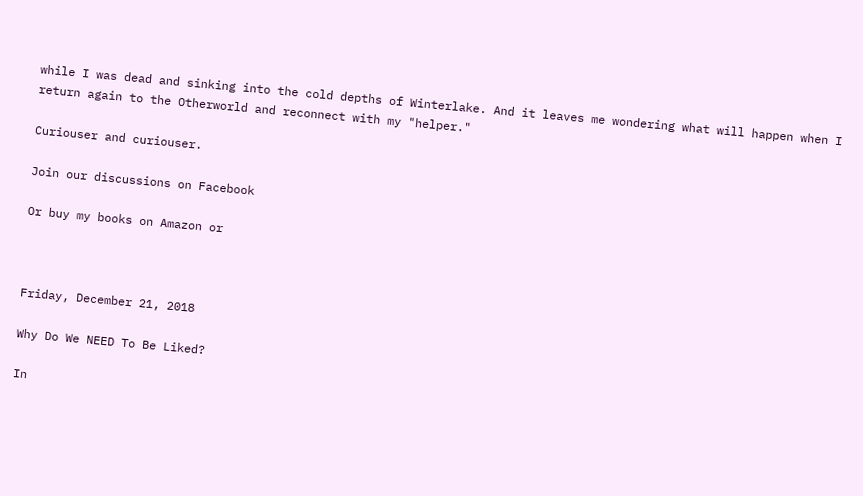while I was dead and sinking into the cold depths of Winterlake. And it leaves me wondering what will happen when I return again to the Otherworld and reconnect with my "helper."

Curiouser and curiouser.

Join our discussions on Facebook

Or buy my books on Amazon or



Friday, December 21, 2018

Why Do We NEED To Be Liked?

In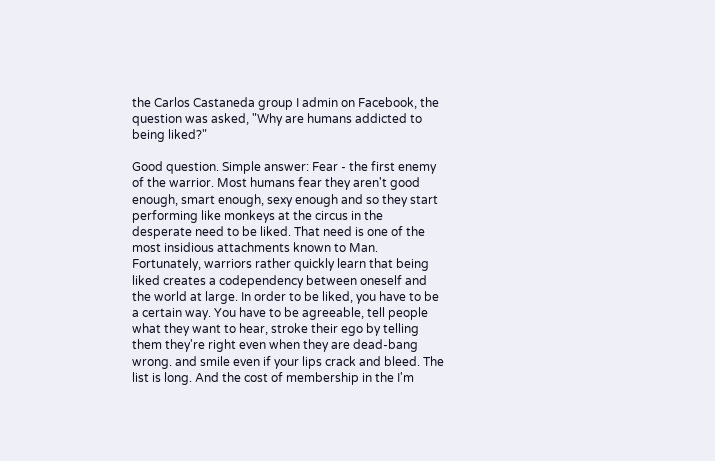the Carlos Castaneda group I admin on Facebook, the question was asked, "Why are humans addicted to being liked?"

Good question. Simple answer: Fear - the first enemy of the warrior. Most humans fear they aren't good enough, smart enough, sexy enough and so they start performing like monkeys at the circus in the desperate need to be liked. That need is one of the most insidious attachments known to Man. Fortunately, warriors rather quickly learn that being liked creates a codependency between oneself and the world at large. In order to be liked, you have to be a certain way. You have to be agreeable, tell people what they want to hear, stroke their ego by telling them they're right even when they are dead-bang wrong. and smile even if your lips crack and bleed. The list is long. And the cost of membership in the I'm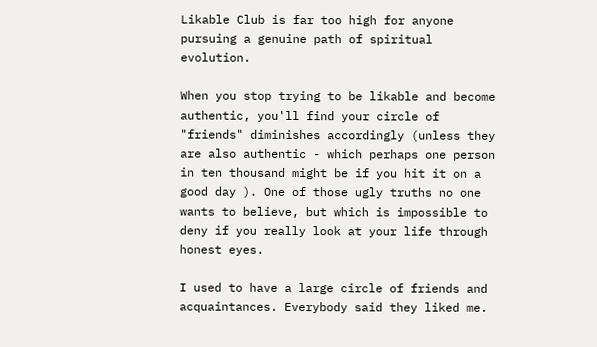Likable Club is far too high for anyone pursuing a genuine path of spiritual evolution.

When you stop trying to be likable and become authentic, you'll find your circle of "friends" diminishes accordingly (unless they are also authentic - which perhaps one person in ten thousand might be if you hit it on a good day ). One of those ugly truths no one wants to believe, but which is impossible to deny if you really look at your life through honest eyes.

I used to have a large circle of friends and acquaintances. Everybody said they liked me.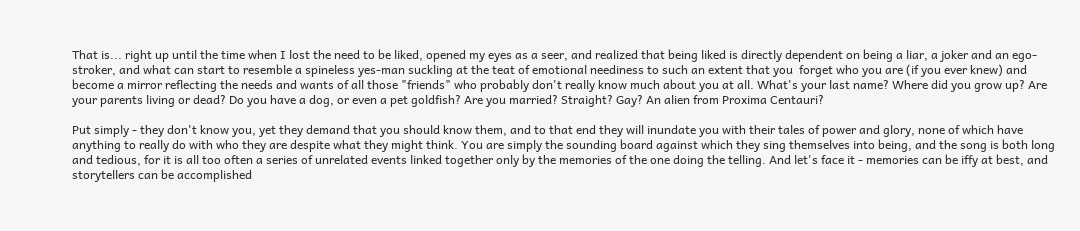That is... right up until the time when I lost the need to be liked, opened my eyes as a seer, and realized that being liked is directly dependent on being a liar, a joker and an ego-stroker, and what can start to resemble a spineless yes-man suckling at the teat of emotional neediness to such an extent that you  forget who you are (if you ever knew) and become a mirror reflecting the needs and wants of all those "friends" who probably don't really know much about you at all. What's your last name? Where did you grow up? Are your parents living or dead? Do you have a dog, or even a pet goldfish? Are you married? Straight? Gay? An alien from Proxima Centauri?

Put simply - they don't know you, yet they demand that you should know them, and to that end they will inundate you with their tales of power and glory, none of which have anything to really do with who they are despite what they might think. You are simply the sounding board against which they sing themselves into being, and the song is both long and tedious, for it is all too often a series of unrelated events linked together only by the memories of the one doing the telling. And let's face it - memories can be iffy at best, and storytellers can be accomplished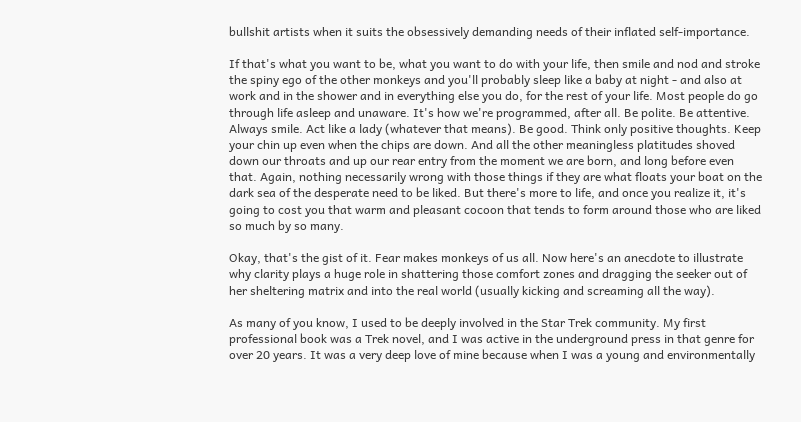bullshit artists when it suits the obsessively demanding needs of their inflated self-importance.

If that's what you want to be, what you want to do with your life, then smile and nod and stroke the spiny ego of the other monkeys and you'll probably sleep like a baby at night - and also at work and in the shower and in everything else you do, for the rest of your life. Most people do go through life asleep and unaware. It's how we're programmed, after all. Be polite. Be attentive. Always smile. Act like a lady (whatever that means). Be good. Think only positive thoughts. Keep your chin up even when the chips are down. And all the other meaningless platitudes shoved down our throats and up our rear entry from the moment we are born, and long before even that. Again, nothing necessarily wrong with those things if they are what floats your boat on the dark sea of the desperate need to be liked. But there's more to life, and once you realize it, it's going to cost you that warm and pleasant cocoon that tends to form around those who are liked so much by so many.

Okay, that's the gist of it. Fear makes monkeys of us all. Now here's an anecdote to illustrate why clarity plays a huge role in shattering those comfort zones and dragging the seeker out of her sheltering matrix and into the real world (usually kicking and screaming all the way).

As many of you know, I used to be deeply involved in the Star Trek community. My first professional book was a Trek novel, and I was active in the underground press in that genre for over 20 years. It was a very deep love of mine because when I was a young and environmentally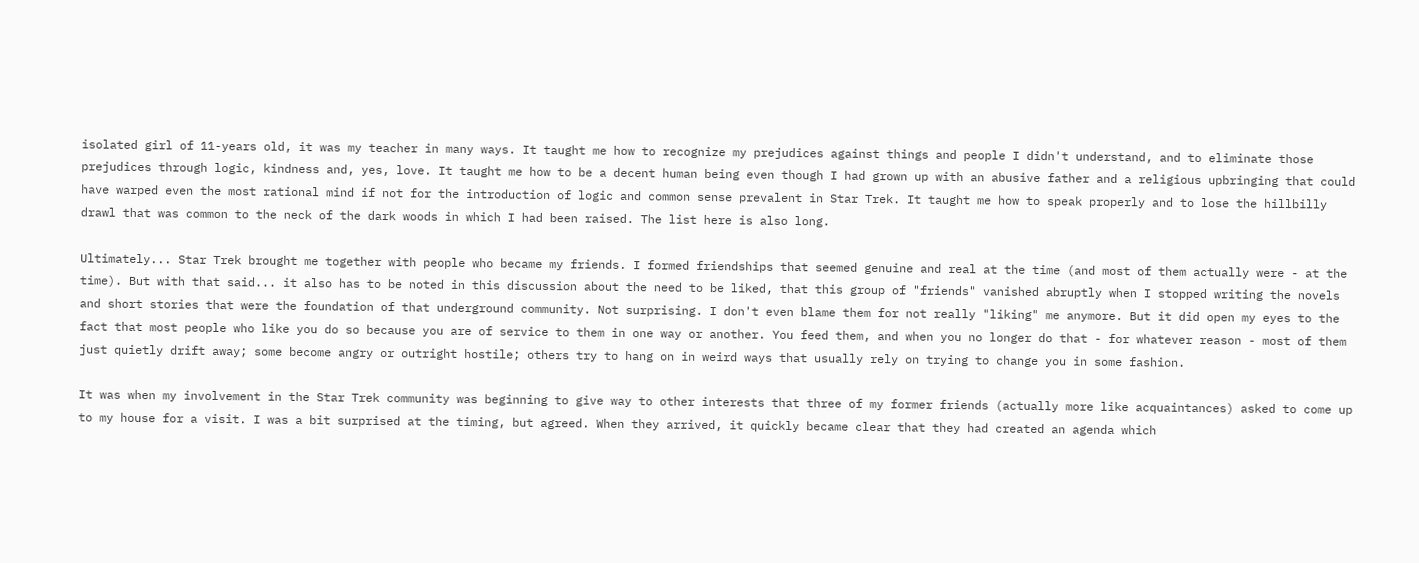isolated girl of 11-years old, it was my teacher in many ways. It taught me how to recognize my prejudices against things and people I didn't understand, and to eliminate those prejudices through logic, kindness and, yes, love. It taught me how to be a decent human being even though I had grown up with an abusive father and a religious upbringing that could have warped even the most rational mind if not for the introduction of logic and common sense prevalent in Star Trek. It taught me how to speak properly and to lose the hillbilly drawl that was common to the neck of the dark woods in which I had been raised. The list here is also long.

Ultimately... Star Trek brought me together with people who became my friends. I formed friendships that seemed genuine and real at the time (and most of them actually were - at the time). But with that said... it also has to be noted in this discussion about the need to be liked, that this group of "friends" vanished abruptly when I stopped writing the novels and short stories that were the foundation of that underground community. Not surprising. I don't even blame them for not really "liking" me anymore. But it did open my eyes to the fact that most people who like you do so because you are of service to them in one way or another. You feed them, and when you no longer do that - for whatever reason - most of them just quietly drift away; some become angry or outright hostile; others try to hang on in weird ways that usually rely on trying to change you in some fashion.

It was when my involvement in the Star Trek community was beginning to give way to other interests that three of my former friends (actually more like acquaintances) asked to come up to my house for a visit. I was a bit surprised at the timing, but agreed. When they arrived, it quickly became clear that they had created an agenda which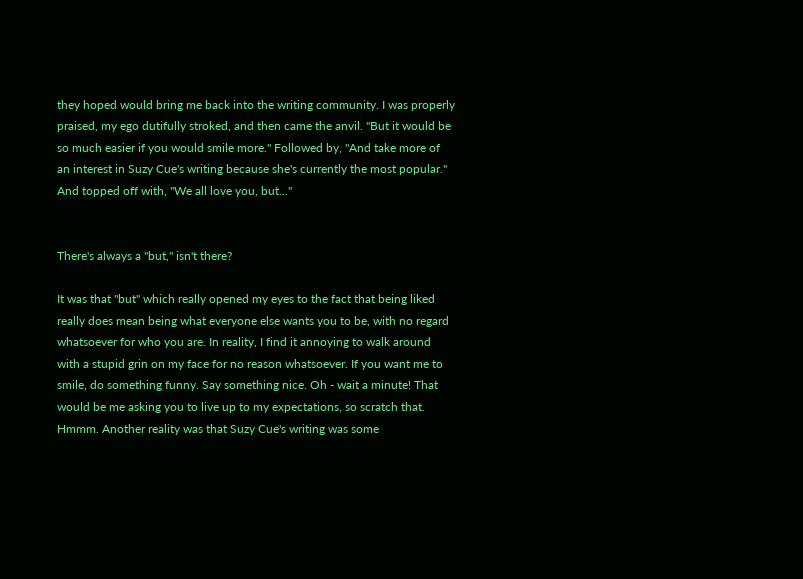they hoped would bring me back into the writing community. I was properly praised, my ego dutifully stroked, and then came the anvil. "But it would be so much easier if you would smile more." Followed by, "And take more of an interest in Suzy Cue's writing because she's currently the most popular." And topped off with, "We all love you, but..."


There's always a "but," isn't there?

It was that "but" which really opened my eyes to the fact that being liked really does mean being what everyone else wants you to be, with no regard whatsoever for who you are. In reality, I find it annoying to walk around with a stupid grin on my face for no reason whatsoever. If you want me to smile, do something funny. Say something nice. Oh - wait a minute! That would be me asking you to live up to my expectations, so scratch that. Hmmm. Another reality was that Suzy Cue's writing was some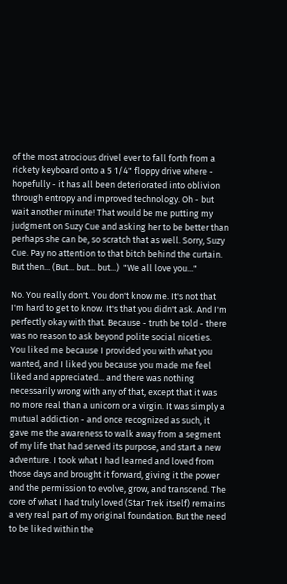of the most atrocious drivel ever to fall forth from a rickety keyboard onto a 5 1/4" floppy drive where - hopefully - it has all been deteriorated into oblivion through entropy and improved technology. Oh - but wait another minute! That would be me putting my judgment on Suzy Cue and asking her to be better than perhaps she can be, so scratch that as well. Sorry, Suzy Cue. Pay no attention to that bitch behind the curtain. But then... (But... but... but...)  "We all love you..."

No. You really don't. You don't know me. It's not that I'm hard to get to know. It's that you didn't ask. And I'm perfectly okay with that. Because - truth be told - there was no reason to ask beyond polite social niceties. You liked me because I provided you with what you wanted, and I liked you because you made me feel  liked and appreciated... and there was nothing necessarily wrong with any of that, except that it was no more real than a unicorn or a virgin. It was simply a mutual addiction - and once recognized as such, it gave me the awareness to walk away from a segment of my life that had served its purpose, and start a new adventure. I took what I had learned and loved from those days and brought it forward, giving it the power and the permission to evolve, grow, and transcend. The core of what I had truly loved (Star Trek itself) remains a very real part of my original foundation. But the need to be liked within the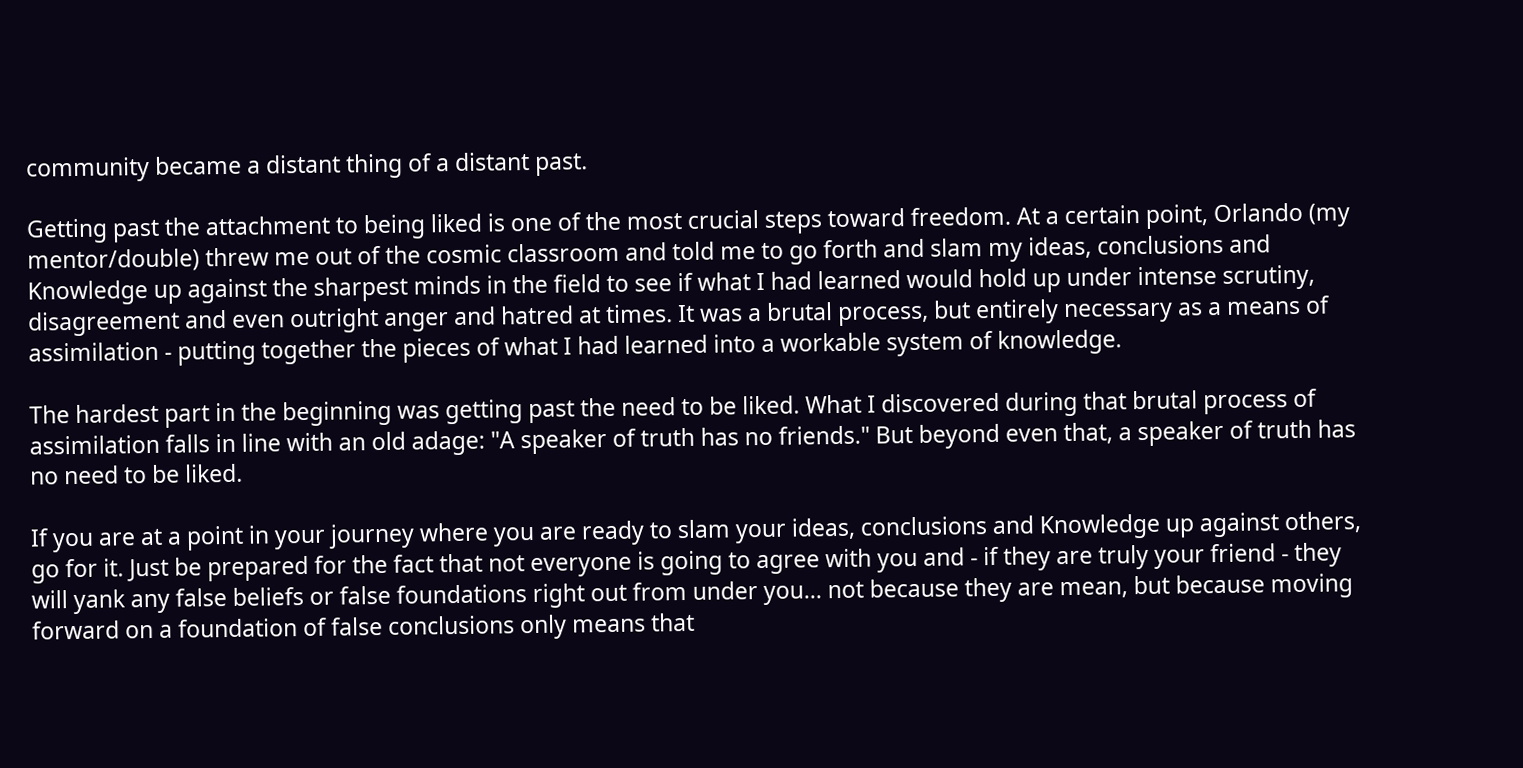community became a distant thing of a distant past.

Getting past the attachment to being liked is one of the most crucial steps toward freedom. At a certain point, Orlando (my mentor/double) threw me out of the cosmic classroom and told me to go forth and slam my ideas, conclusions and Knowledge up against the sharpest minds in the field to see if what I had learned would hold up under intense scrutiny, disagreement and even outright anger and hatred at times. It was a brutal process, but entirely necessary as a means of assimilation - putting together the pieces of what I had learned into a workable system of knowledge.

The hardest part in the beginning was getting past the need to be liked. What I discovered during that brutal process of assimilation falls in line with an old adage: "A speaker of truth has no friends." But beyond even that, a speaker of truth has no need to be liked.

If you are at a point in your journey where you are ready to slam your ideas, conclusions and Knowledge up against others, go for it. Just be prepared for the fact that not everyone is going to agree with you and - if they are truly your friend - they will yank any false beliefs or false foundations right out from under you... not because they are mean, but because moving forward on a foundation of false conclusions only means that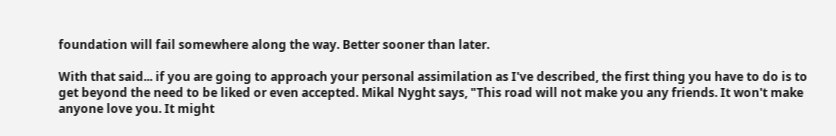foundation will fail somewhere along the way. Better sooner than later.

With that said... if you are going to approach your personal assimilation as I've described, the first thing you have to do is to get beyond the need to be liked or even accepted. Mikal Nyght says, "This road will not make you any friends. It won't make anyone love you. It might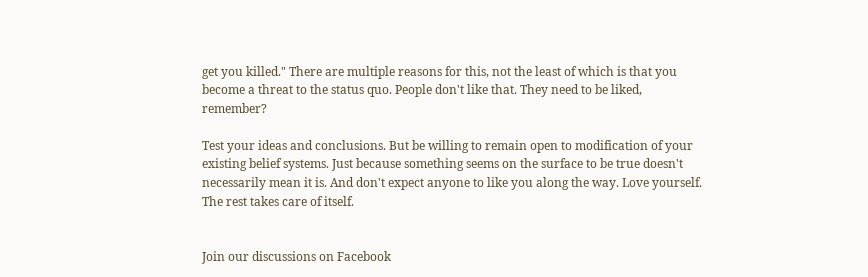get you killed." There are multiple reasons for this, not the least of which is that you become a threat to the status quo. People don't like that. They need to be liked, remember?

Test your ideas and conclusions. But be willing to remain open to modification of your existing belief systems. Just because something seems on the surface to be true doesn't necessarily mean it is. And don't expect anyone to like you along the way. Love yourself. The rest takes care of itself.


Join our discussions on Facebook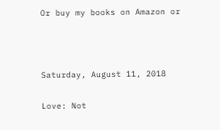Or buy my books on Amazon or



Saturday, August 11, 2018

Love: Not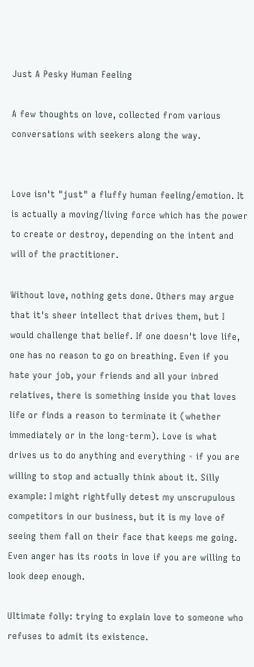Just A Pesky Human Feeling

A few thoughts on love, collected from various conversations with seekers along the way.


Love isn't "just" a fluffy human feeling/emotion. It is actually a moving/living force which has the power to create or destroy, depending on the intent and will of the practitioner.

Without love, nothing gets done. Others may argue that it's sheer intellect that drives them, but I would challenge that belief. If one doesn't love life, one has no reason to go on breathing. Even if you hate your job, your friends and all your inbred relatives, there is something inside you that loves life or finds a reason to terminate it (whether immediately or in the long-term). Love is what drives us to do anything and everything - if you are willing to stop and actually think about it. Silly example: I might rightfully detest my unscrupulous competitors in our business, but it is my love of seeing them fall on their face that keeps me going. Even anger has its roots in love if you are willing to look deep enough.

Ultimate folly: trying to explain love to someone who refuses to admit its existence.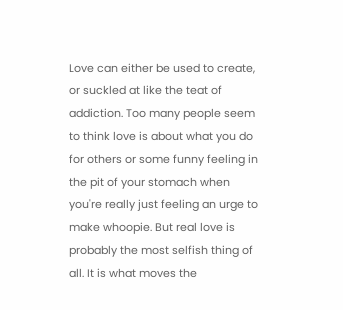Love can either be used to create, or suckled at like the teat of addiction. Too many people seem to think love is about what you do for others or some funny feeling in the pit of your stomach when you're really just feeling an urge to make whoopie. But real love is probably the most selfish thing of all. It is what moves the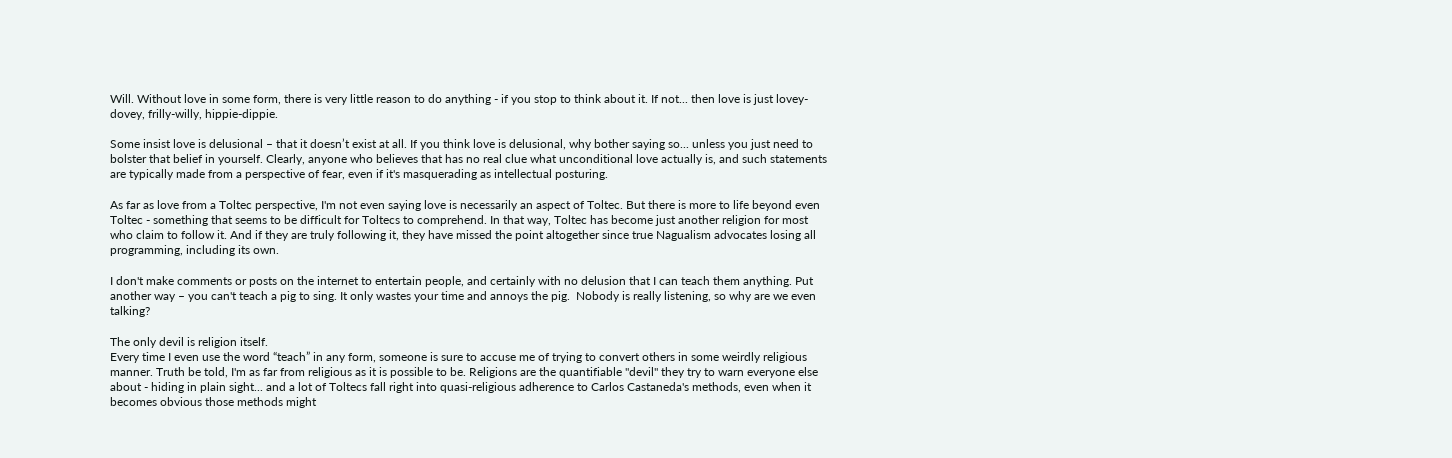Will. Without love in some form, there is very little reason to do anything - if you stop to think about it. If not... then love is just lovey-dovey, frilly-willy, hippie-dippie.

Some insist love is delusional – that it doesn’t exist at all. If you think love is delusional, why bother saying so... unless you just need to bolster that belief in yourself. Clearly, anyone who believes that has no real clue what unconditional love actually is, and such statements are typically made from a perspective of fear, even if it's masquerading as intellectual posturing.

As far as love from a Toltec perspective, I'm not even saying love is necessarily an aspect of Toltec. But there is more to life beyond even Toltec - something that seems to be difficult for Toltecs to comprehend. In that way, Toltec has become just another religion for most who claim to follow it. And if they are truly following it, they have missed the point altogether since true Nagualism advocates losing all programming, including its own.

I don't make comments or posts on the internet to entertain people, and certainly with no delusion that I can teach them anything. Put another way – you can't teach a pig to sing. It only wastes your time and annoys the pig.  Nobody is really listening, so why are we even talking?

The only devil is religion itself.
Every time I even use the word “teach” in any form, someone is sure to accuse me of trying to convert others in some weirdly religious manner. Truth be told, I'm as far from religious as it is possible to be. Religions are the quantifiable "devil" they try to warn everyone else about - hiding in plain sight... and a lot of Toltecs fall right into quasi-religious adherence to Carlos Castaneda's methods, even when it becomes obvious those methods might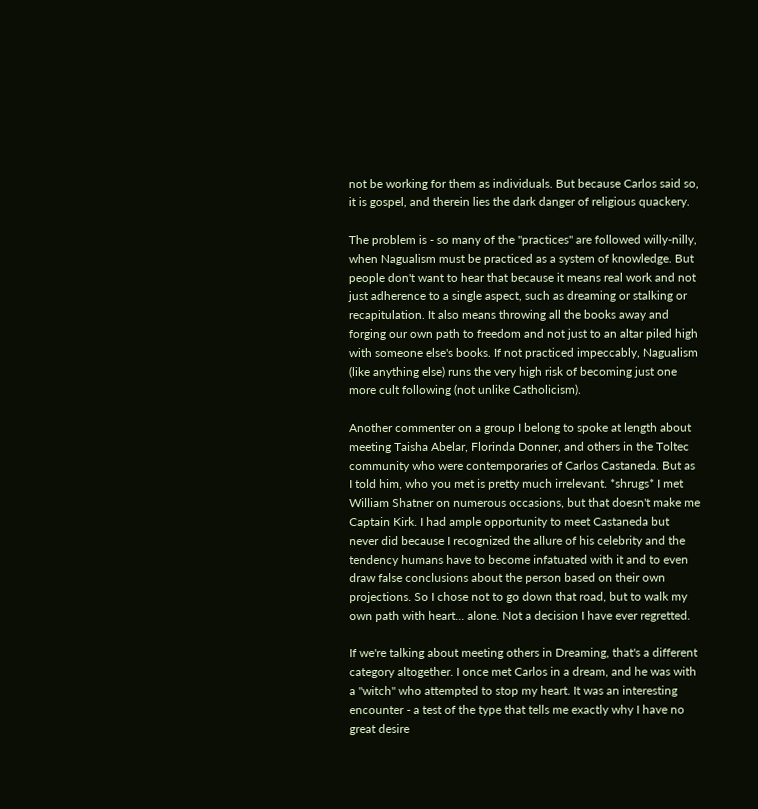not be working for them as individuals. But because Carlos said so, it is gospel, and therein lies the dark danger of religious quackery.

The problem is - so many of the "practices" are followed willy-nilly, when Nagualism must be practiced as a system of knowledge. But people don't want to hear that because it means real work and not just adherence to a single aspect, such as dreaming or stalking or recapitulation. It also means throwing all the books away and forging our own path to freedom and not just to an altar piled high with someone else's books. If not practiced impeccably, Nagualism (like anything else) runs the very high risk of becoming just one more cult following (not unlike Catholicism).

Another commenter on a group I belong to spoke at length about meeting Taisha Abelar, Florinda Donner, and others in the Toltec community who were contemporaries of Carlos Castaneda. But as I told him, who you met is pretty much irrelevant. *shrugs* I met William Shatner on numerous occasions, but that doesn't make me Captain Kirk. I had ample opportunity to meet Castaneda but never did because I recognized the allure of his celebrity and the tendency humans have to become infatuated with it and to even draw false conclusions about the person based on their own projections. So I chose not to go down that road, but to walk my own path with heart... alone. Not a decision I have ever regretted.

If we're talking about meeting others in Dreaming, that's a different category altogether. I once met Carlos in a dream, and he was with a "witch" who attempted to stop my heart. It was an interesting encounter - a test of the type that tells me exactly why I have no great desire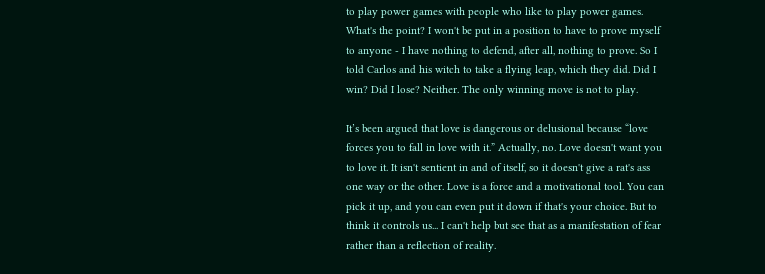to play power games with people who like to play power games. What's the point? I won't be put in a position to have to prove myself to anyone - I have nothing to defend, after all, nothing to prove. So I told Carlos and his witch to take a flying leap, which they did. Did I win? Did I lose? Neither. The only winning move is not to play.

It’s been argued that love is dangerous or delusional because “love forces you to fall in love with it.” Actually, no. Love doesn't want you to love it. It isn't sentient in and of itself, so it doesn't give a rat's ass one way or the other. Love is a force and a motivational tool. You can pick it up, and you can even put it down if that's your choice. But to think it controls us... I can't help but see that as a manifestation of fear rather than a reflection of reality.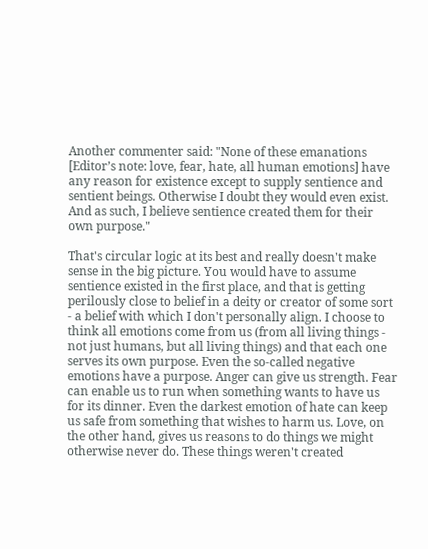Another commenter said: "None of these emanations [Editor’s note: love, fear, hate, all human emotions] have any reason for existence except to supply sentience and sentient beings. Otherwise I doubt they would even exist. And as such, I believe sentience created them for their own purpose."

That's circular logic at its best and really doesn't make sense in the big picture. You would have to assume sentience existed in the first place, and that is getting perilously close to belief in a deity or creator of some sort - a belief with which I don't personally align. I choose to think all emotions come from us (from all living things - not just humans, but all living things) and that each one serves its own purpose. Even the so-called negative emotions have a purpose. Anger can give us strength. Fear can enable us to run when something wants to have us for its dinner. Even the darkest emotion of hate can keep us safe from something that wishes to harm us. Love, on the other hand, gives us reasons to do things we might otherwise never do. These things weren't created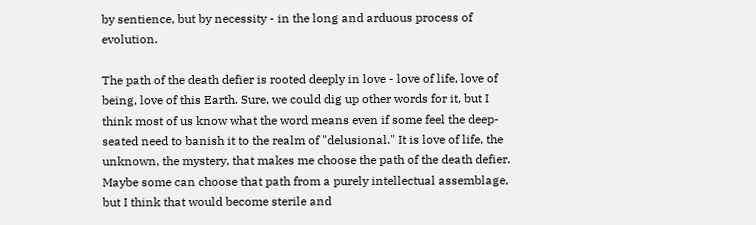by sentience, but by necessity - in the long and arduous process of evolution.

The path of the death defier is rooted deeply in love - love of life, love of being, love of this Earth. Sure, we could dig up other words for it, but I think most of us know what the word means even if some feel the deep-seated need to banish it to the realm of "delusional." It is love of life, the unknown, the mystery, that makes me choose the path of the death defier. Maybe some can choose that path from a purely intellectual assemblage, but I think that would become sterile and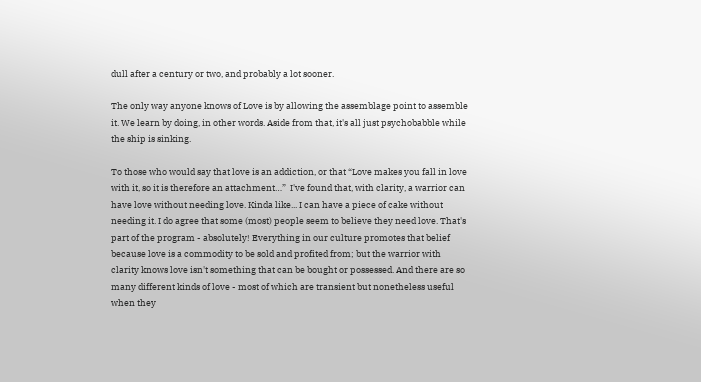dull after a century or two, and probably a lot sooner.

The only way anyone knows of Love is by allowing the assemblage point to assemble it. We learn by doing, in other words. Aside from that, it's all just psychobabble while the ship is sinking.

To those who would say that love is an addiction, or that “Love makes you fall in love with it, so it is therefore an attachment…”  I've found that, with clarity, a warrior can have love without needing love. Kinda like... I can have a piece of cake without needing it. I do agree that some (most) people seem to believe they need love. That's part of the program - absolutely! Everything in our culture promotes that belief because love is a commodity to be sold and profited from; but the warrior with clarity knows love isn't something that can be bought or possessed. And there are so many different kinds of love - most of which are transient but nonetheless useful when they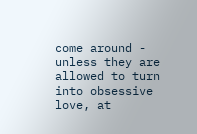come around - unless they are allowed to turn into obsessive love, at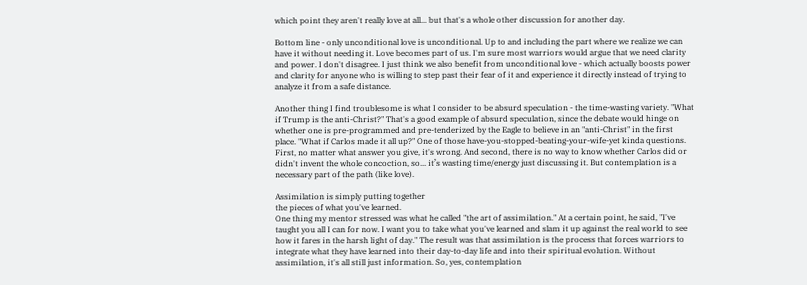which point they aren't really love at all... but that's a whole other discussion for another day.

Bottom line - only unconditional love is unconditional. Up to and including the part where we realize we can have it without needing it. Love becomes part of us. I'm sure most warriors would argue that we need clarity and power. I don't disagree. I just think we also benefit from unconditional love - which actually boosts power and clarity for anyone who is willing to step past their fear of it and experience it directly instead of trying to analyze it from a safe distance.

Another thing I find troublesome is what I consider to be absurd speculation - the time-wasting variety. "What if Trump is the anti-Christ?" That's a good example of absurd speculation, since the debate would hinge on whether one is pre-programmed and pre-tenderized by the Eagle to believe in an "anti-Christ" in the first place. "What if Carlos made it all up?" One of those have-you-stopped-beating-your-wife-yet kinda questions. First, no matter what answer you give, it's wrong. And second, there is no way to know whether Carlos did or didn't invent the whole concoction, so... it’s wasting time/energy just discussing it. But contemplation is a necessary part of the path (like love).

Assimilation is simply putting together
the pieces of what you've learned.
One thing my mentor stressed was what he called "the art of assimilation." At a certain point, he said, "I've taught you all I can for now. I want you to take what you've learned and slam it up against the real world to see how it fares in the harsh light of day." The result was that assimilation is the process that forces warriors to integrate what they have learned into their day-to-day life and into their spiritual evolution. Without assimilation, it's all still just information. So, yes, contemplation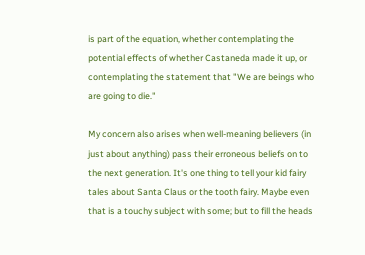is part of the equation, whether contemplating the potential effects of whether Castaneda made it up, or contemplating the statement that "We are beings who are going to die."

My concern also arises when well-meaning believers (in just about anything) pass their erroneous beliefs on to the next generation. It's one thing to tell your kid fairy tales about Santa Claus or the tooth fairy. Maybe even that is a touchy subject with some; but to fill the heads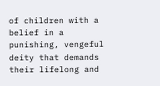of children with a belief in a punishing, vengeful deity that demands their lifelong and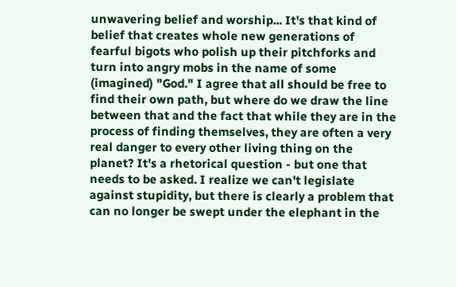unwavering belief and worship... It's that kind of belief that creates whole new generations of fearful bigots who polish up their pitchforks and turn into angry mobs in the name of some (imagined) "God." I agree that all should be free to find their own path, but where do we draw the line between that and the fact that while they are in the process of finding themselves, they are often a very real danger to every other living thing on the planet? It's a rhetorical question - but one that needs to be asked. I realize we can't legislate against stupidity, but there is clearly a problem that can no longer be swept under the elephant in the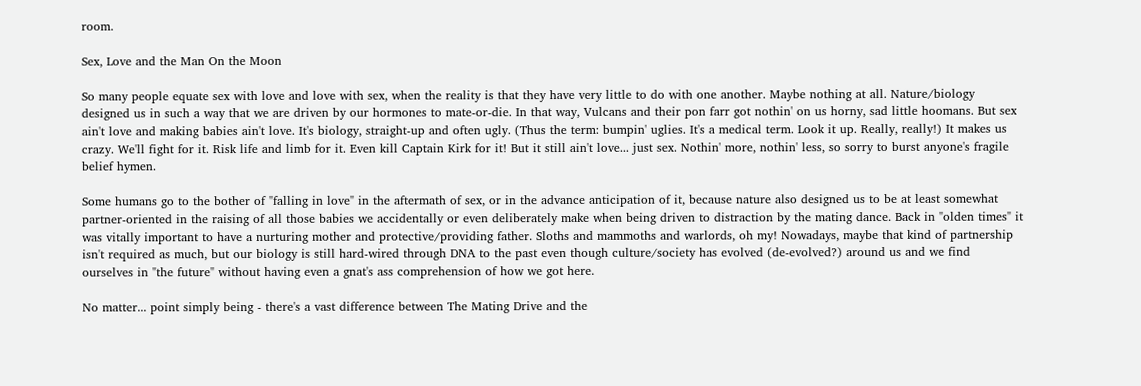room.

Sex, Love and the Man On the Moon

So many people equate sex with love and love with sex, when the reality is that they have very little to do with one another. Maybe nothing at all. Nature/biology designed us in such a way that we are driven by our hormones to mate-or-die. In that way, Vulcans and their pon farr got nothin' on us horny, sad little hoomans. But sex ain't love and making babies ain't love. It's biology, straight-up and often ugly. (Thus the term: bumpin' uglies. It's a medical term. Look it up. Really, really!) It makes us crazy. We'll fight for it. Risk life and limb for it. Even kill Captain Kirk for it! But it still ain't love... just sex. Nothin' more, nothin' less, so sorry to burst anyone's fragile belief hymen.

Some humans go to the bother of "falling in love" in the aftermath of sex, or in the advance anticipation of it, because nature also designed us to be at least somewhat partner-oriented in the raising of all those babies we accidentally or even deliberately make when being driven to distraction by the mating dance. Back in "olden times" it was vitally important to have a nurturing mother and protective/providing father. Sloths and mammoths and warlords, oh my! Nowadays, maybe that kind of partnership isn't required as much, but our biology is still hard-wired through DNA to the past even though culture/society has evolved (de-evolved?) around us and we find ourselves in "the future" without having even a gnat's ass comprehension of how we got here.

No matter... point simply being - there's a vast difference between The Mating Drive and the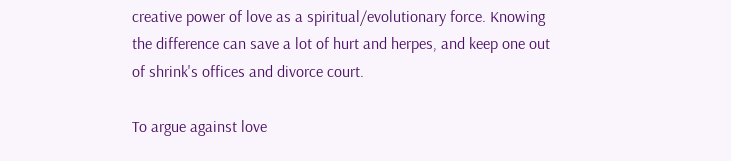creative power of love as a spiritual/evolutionary force. Knowing the difference can save a lot of hurt and herpes, and keep one out of shrink's offices and divorce court.

To argue against love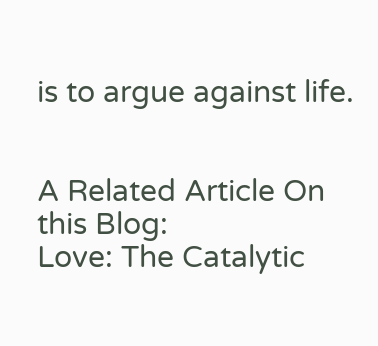is to argue against life.


A Related Article On this Blog:
Love: The Catalytic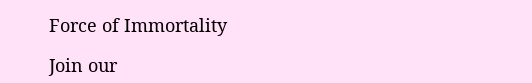Force of Immortality

Join our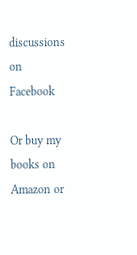discussions on Facebook

Or buy my books on Amazon or